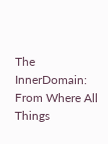The InnerDomain: From Where All Things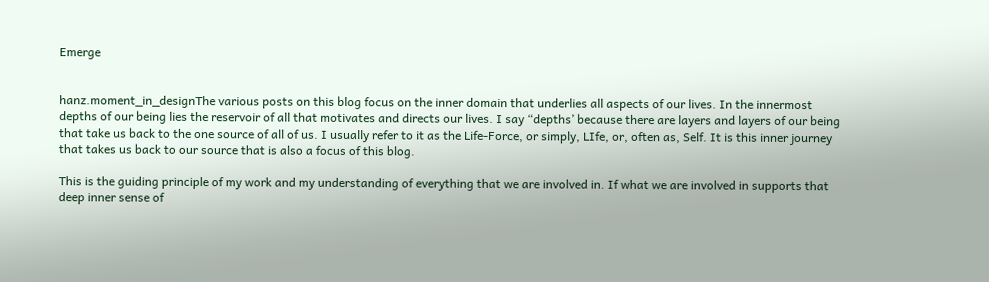Emerge


hanz.moment_in_designThe various posts on this blog focus on the inner domain that underlies all aspects of our lives. In the innermost depths of our being lies the reservoir of all that motivates and directs our lives. I say “depths’ because there are layers and layers of our being that take us back to the one source of all of us. I usually refer to it as the Life-Force, or simply, LIfe, or, often as, Self. It is this inner journey that takes us back to our source that is also a focus of this blog.

This is the guiding principle of my work and my understanding of everything that we are involved in. If what we are involved in supports that deep inner sense of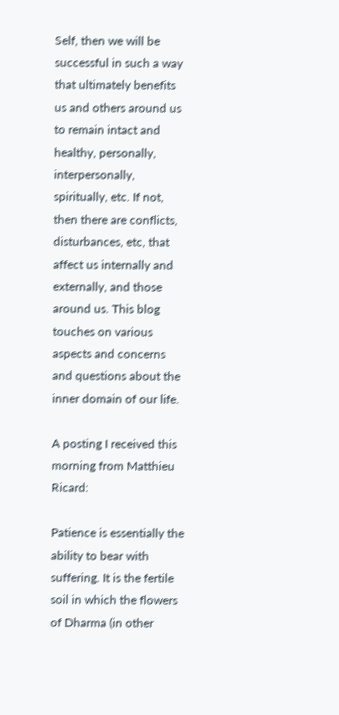Self, then we will be successful in such a way that ultimately benefits us and others around us to remain intact and healthy, personally, interpersonally, spiritually, etc. If not, then there are conflicts, disturbances, etc, that affect us internally and externally, and those around us. This blog touches on various aspects and concerns and questions about the inner domain of our life.

A posting I received this morning from Matthieu Ricard:

Patience is essentially the ability to bear with suffering. It is the fertile soil in which the flowers of Dharma (in other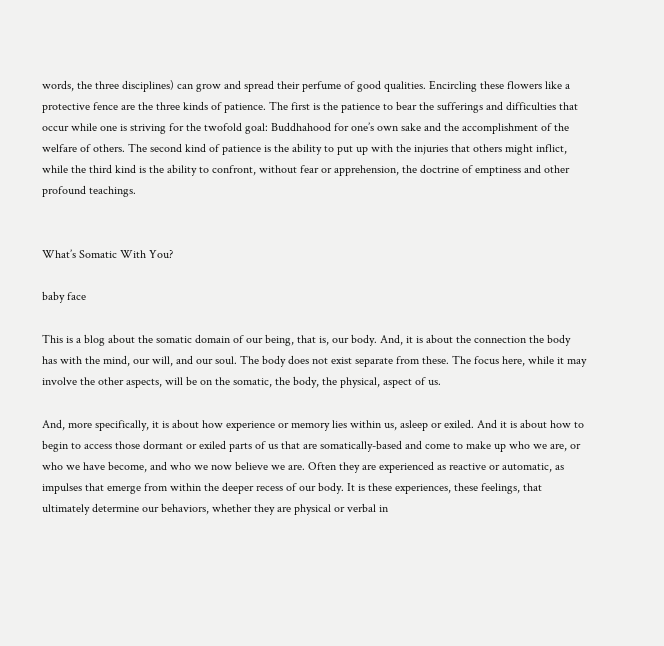words, the three disciplines) can grow and spread their perfume of good qualities. Encircling these flowers like a protective fence are the three kinds of patience. The first is the patience to bear the sufferings and difficulties that occur while one is striving for the twofold goal: Buddhahood for one’s own sake and the accomplishment of the welfare of others. The second kind of patience is the ability to put up with the injuries that others might inflict, while the third kind is the ability to confront, without fear or apprehension, the doctrine of emptiness and other profound teachings.


What’s Somatic With You?

baby face

This is a blog about the somatic domain of our being, that is, our body. And, it is about the connection the body has with the mind, our will, and our soul. The body does not exist separate from these. The focus here, while it may involve the other aspects, will be on the somatic, the body, the physical, aspect of us.

And, more specifically, it is about how experience or memory lies within us, asleep or exiled. And it is about how to begin to access those dormant or exiled parts of us that are somatically-based and come to make up who we are, or who we have become, and who we now believe we are. Often they are experienced as reactive or automatic, as impulses that emerge from within the deeper recess of our body. It is these experiences, these feelings, that ultimately determine our behaviors, whether they are physical or verbal in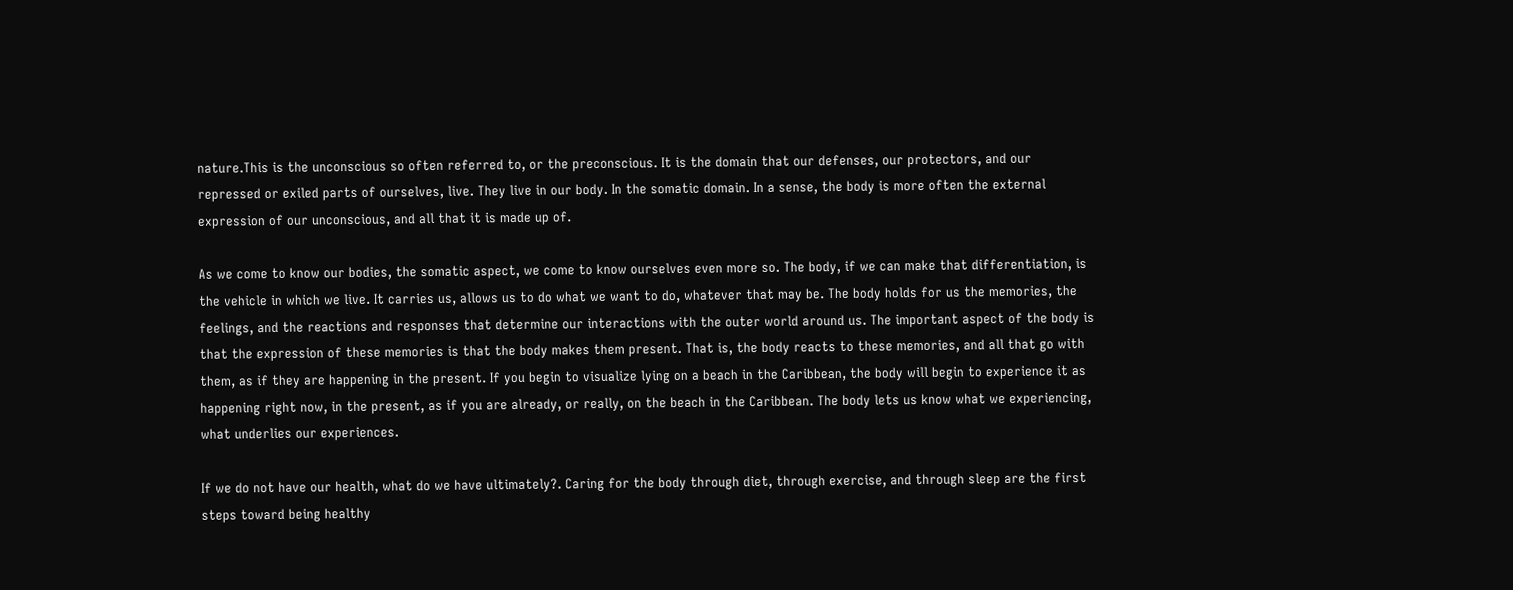nature.This is the unconscious so often referred to, or the preconscious. It is the domain that our defenses, our protectors, and our repressed or exiled parts of ourselves, live. They live in our body. In the somatic domain. In a sense, the body is more often the external expression of our unconscious, and all that it is made up of.

As we come to know our bodies, the somatic aspect, we come to know ourselves even more so. The body, if we can make that differentiation, is the vehicle in which we live. It carries us, allows us to do what we want to do, whatever that may be. The body holds for us the memories, the feelings, and the reactions and responses that determine our interactions with the outer world around us. The important aspect of the body is that the expression of these memories is that the body makes them present. That is, the body reacts to these memories, and all that go with them, as if they are happening in the present. If you begin to visualize lying on a beach in the Caribbean, the body will begin to experience it as happening right now, in the present, as if you are already, or really, on the beach in the Caribbean. The body lets us know what we experiencing, what underlies our experiences.

If we do not have our health, what do we have ultimately?. Caring for the body through diet, through exercise, and through sleep are the first steps toward being healthy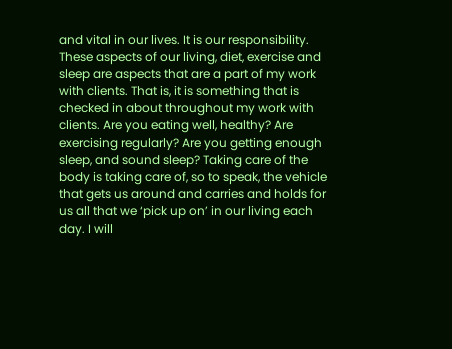and vital in our lives. It is our responsibility. These aspects of our living, diet, exercise and sleep are aspects that are a part of my work with clients. That is, it is something that is checked in about throughout my work with clients. Are you eating well, healthy? Are exercising regularly? Are you getting enough sleep, and sound sleep? Taking care of the body is taking care of, so to speak, the vehicle that gets us around and carries and holds for us all that we ‘pick up on’ in our living each day. I will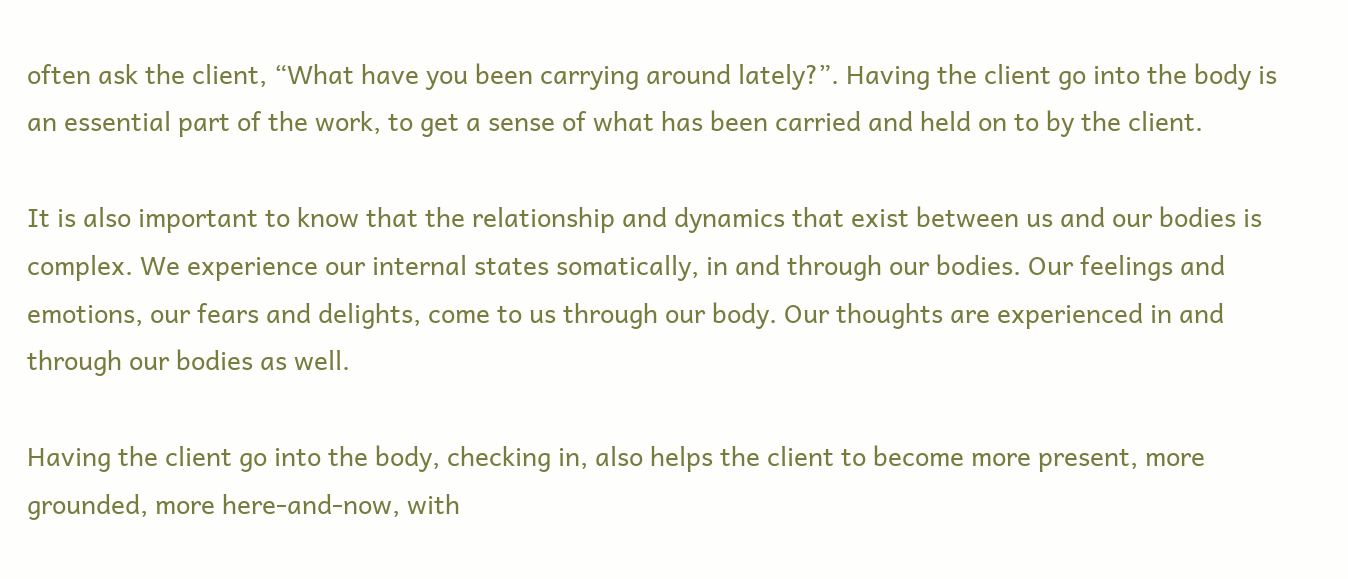often ask the client, “What have you been carrying around lately?”. Having the client go into the body is an essential part of the work, to get a sense of what has been carried and held on to by the client.

It is also important to know that the relationship and dynamics that exist between us and our bodies is complex. We experience our internal states somatically, in and through our bodies. Our feelings and emotions, our fears and delights, come to us through our body. Our thoughts are experienced in and through our bodies as well.

Having the client go into the body, checking in, also helps the client to become more present, more grounded, more here-and-now, with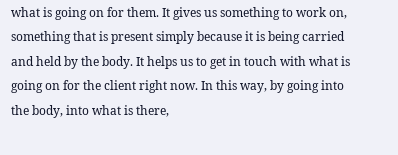what is going on for them. It gives us something to work on, something that is present simply because it is being carried and held by the body. It helps us to get in touch with what is going on for the client right now. In this way, by going into the body, into what is there,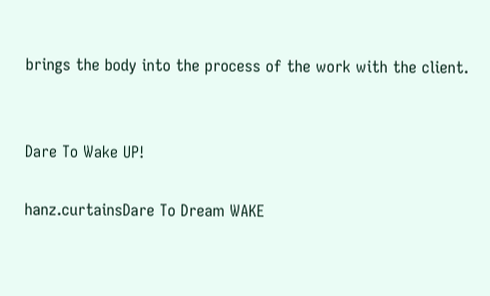brings the body into the process of the work with the client.


Dare To Wake UP!

hanz.curtainsDare To Dream WAKE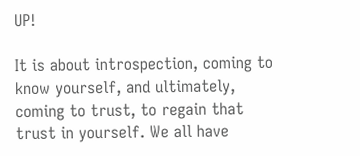UP!

It is about introspection, coming to know yourself, and ultimately, coming to trust, to regain that trust in yourself. We all have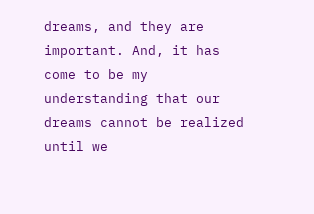dreams, and they are important. And, it has come to be my understanding that our dreams cannot be realized until we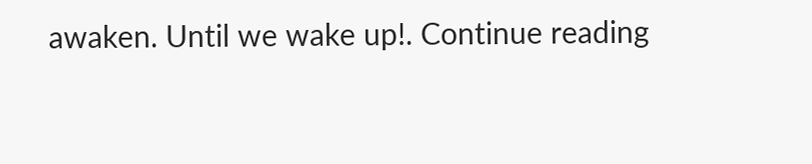awaken. Until we wake up!. Continue reading